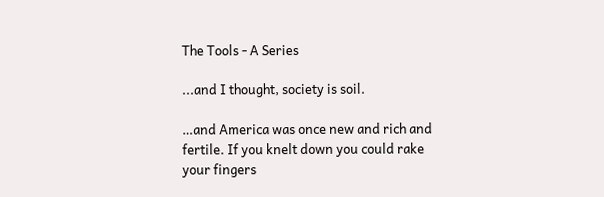The Tools - A Series

...and I thought, society is soil.

…and America was once new and rich and fertile. If you knelt down you could rake your fingers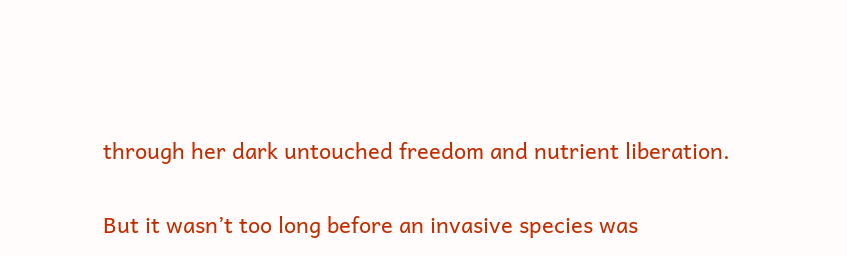through her dark untouched freedom and nutrient liberation.

But it wasn’t too long before an invasive species was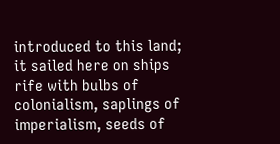introduced to this land; it sailed here on ships rife with bulbs of colonialism, saplings of imperialism, seeds of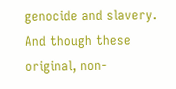genocide and slavery.  And though these original, non-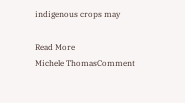indigenous crops may

Read More
Michele ThomasComment